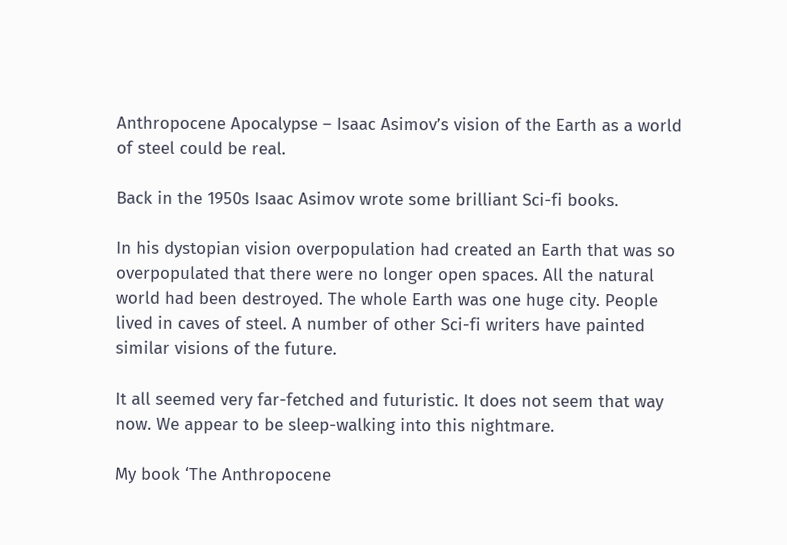Anthropocene Apocalypse – Isaac Asimov’s vision of the Earth as a world of steel could be real.

Back in the 1950s Isaac Asimov wrote some brilliant Sci-fi books.

In his dystopian vision overpopulation had created an Earth that was so overpopulated that there were no longer open spaces. All the natural world had been destroyed. The whole Earth was one huge city. People lived in caves of steel. A number of other Sci-fi writers have painted similar visions of the future.

It all seemed very far-fetched and futuristic. It does not seem that way now. We appear to be sleep-walking into this nightmare.

My book ‘The Anthropocene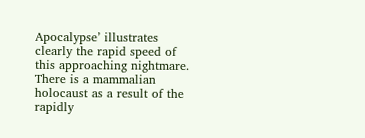Apocalypse’ illustrates clearly the rapid speed of this approaching nightmare. There is a mammalian holocaust as a result of the rapidly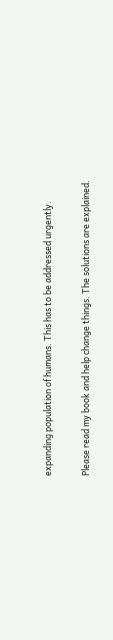expanding population of humans. This has to be addressed urgently.

Please read my book and help change things. The solutions are explained.